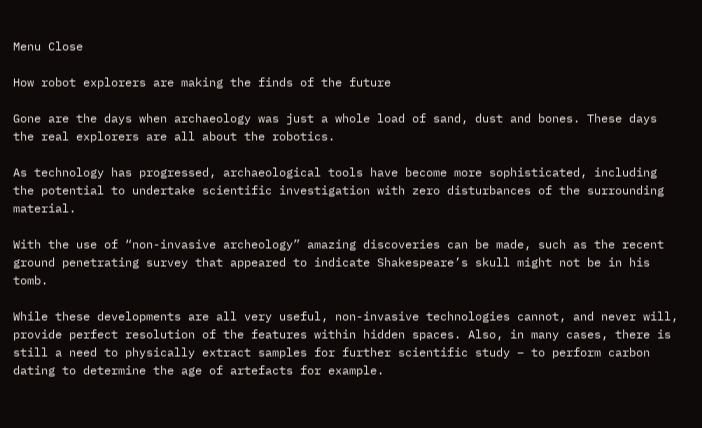Menu Close

How robot explorers are making the finds of the future

Gone are the days when archaeology was just a whole load of sand, dust and bones. These days the real explorers are all about the robotics.

As technology has progressed, archaeological tools have become more sophisticated, including the potential to undertake scientific investigation with zero disturbances of the surrounding material.

With the use of “non-invasive archeology” amazing discoveries can be made, such as the recent ground penetrating survey that appeared to indicate Shakespeare’s skull might not be in his tomb.

While these developments are all very useful, non-invasive technologies cannot, and never will, provide perfect resolution of the features within hidden spaces. Also, in many cases, there is still a need to physically extract samples for further scientific study – to perform carbon dating to determine the age of artefacts for example.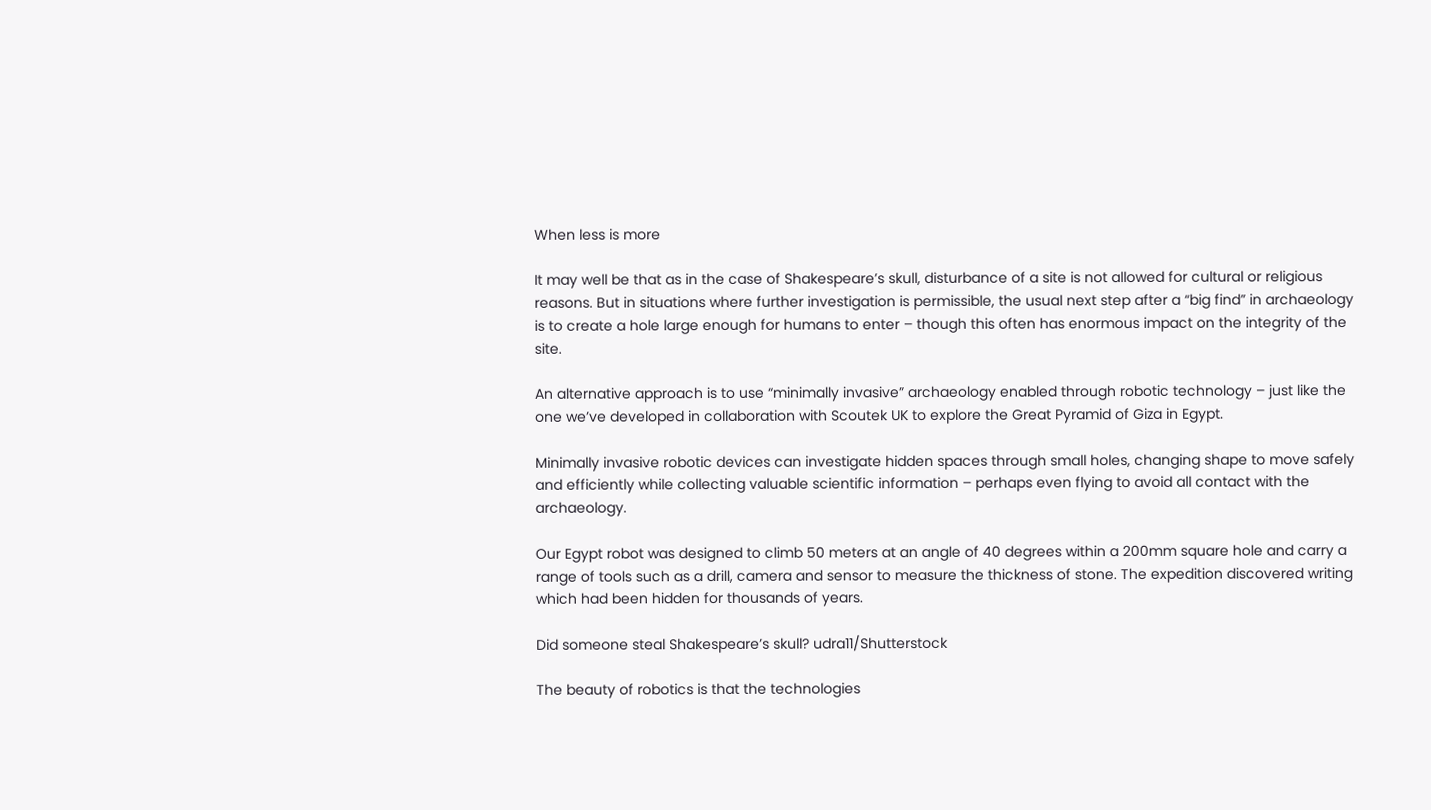When less is more

It may well be that as in the case of Shakespeare’s skull, disturbance of a site is not allowed for cultural or religious reasons. But in situations where further investigation is permissible, the usual next step after a “big find” in archaeology is to create a hole large enough for humans to enter – though this often has enormous impact on the integrity of the site.

An alternative approach is to use “minimally invasive” archaeology enabled through robotic technology – just like the one we’ve developed in collaboration with Scoutek UK to explore the Great Pyramid of Giza in Egypt.

Minimally invasive robotic devices can investigate hidden spaces through small holes, changing shape to move safely and efficiently while collecting valuable scientific information – perhaps even flying to avoid all contact with the archaeology.

Our Egypt robot was designed to climb 50 meters at an angle of 40 degrees within a 200mm square hole and carry a range of tools such as a drill, camera and sensor to measure the thickness of stone. The expedition discovered writing which had been hidden for thousands of years.

Did someone steal Shakespeare’s skull? udra11/Shutterstock

The beauty of robotics is that the technologies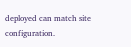deployed can match site configuration.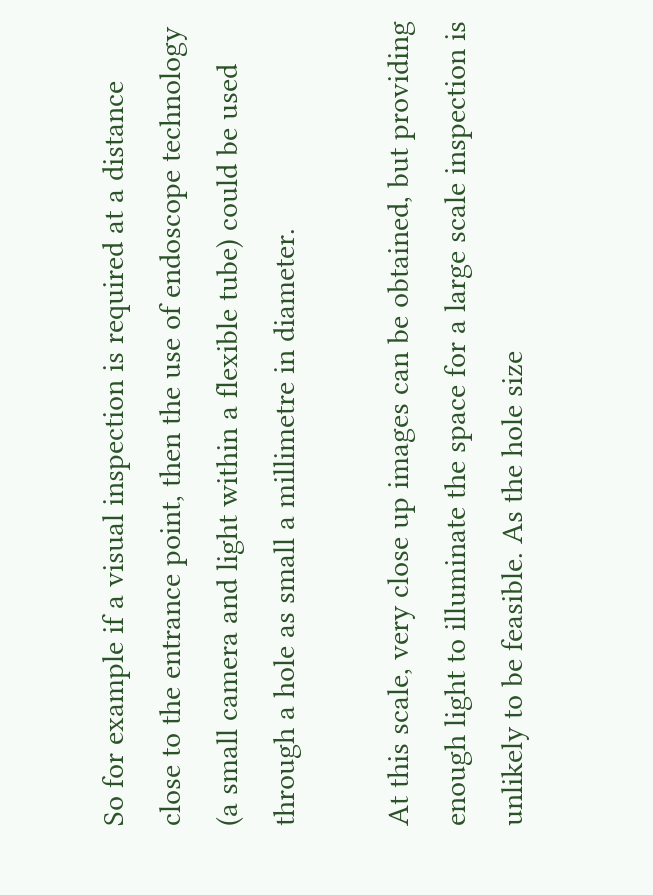So for example if a visual inspection is required at a distance close to the entrance point, then the use of endoscope technology (a small camera and light within a flexible tube) could be used through a hole as small a millimetre in diameter.

At this scale, very close up images can be obtained, but providing enough light to illuminate the space for a large scale inspection is unlikely to be feasible. As the hole size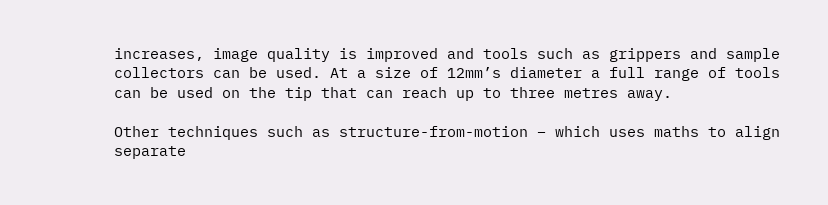increases, image quality is improved and tools such as grippers and sample collectors can be used. At a size of 12mm’s diameter a full range of tools can be used on the tip that can reach up to three metres away.

Other techniques such as structure-from-motion – which uses maths to align separate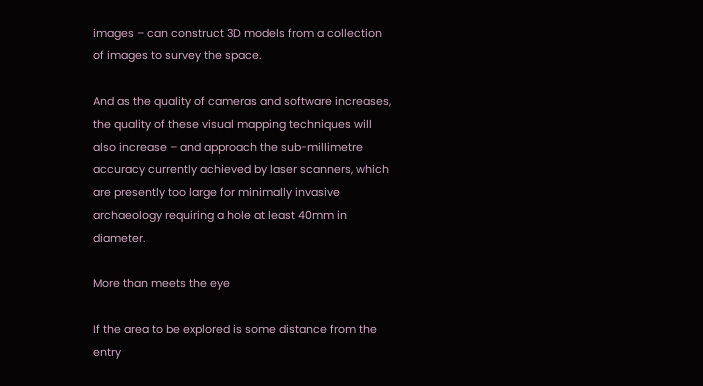images – can construct 3D models from a collection of images to survey the space.

And as the quality of cameras and software increases, the quality of these visual mapping techniques will also increase – and approach the sub-millimetre accuracy currently achieved by laser scanners, which are presently too large for minimally invasive archaeology requiring a hole at least 40mm in diameter.

More than meets the eye

If the area to be explored is some distance from the entry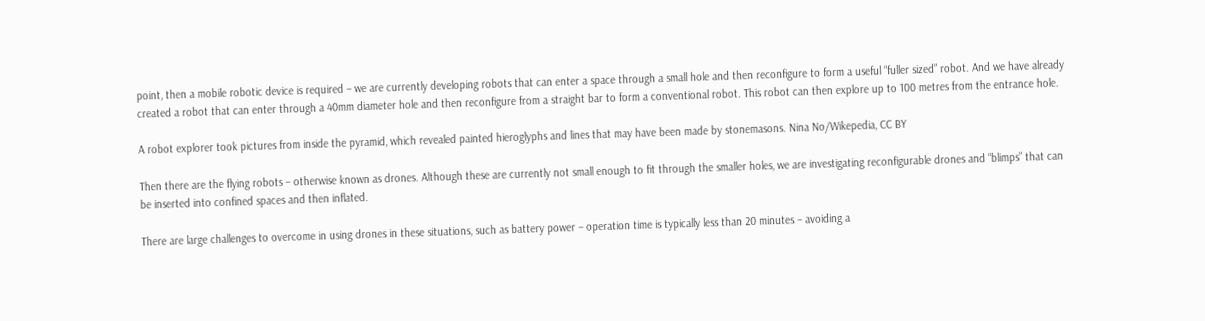point, then a mobile robotic device is required – we are currently developing robots that can enter a space through a small hole and then reconfigure to form a useful “fuller sized” robot. And we have already created a robot that can enter through a 40mm diameter hole and then reconfigure from a straight bar to form a conventional robot. This robot can then explore up to 100 metres from the entrance hole.

A robot explorer took pictures from inside the pyramid, which revealed painted hieroglyphs and lines that may have been made by stonemasons. Nina No/Wikepedia, CC BY

Then there are the flying robots – otherwise known as drones. Although these are currently not small enough to fit through the smaller holes, we are investigating reconfigurable drones and “blimps” that can be inserted into confined spaces and then inflated.

There are large challenges to overcome in using drones in these situations, such as battery power – operation time is typically less than 20 minutes – avoiding a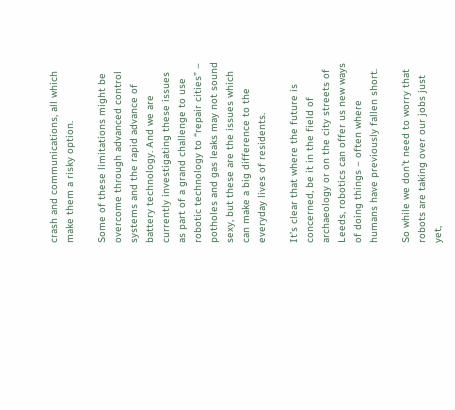crash and communications, all which make them a risky option.

Some of these limitations might be overcome through advanced control systems and the rapid advance of battery technology. And we are currently investigating these issues as part of a grand challenge to use robotic technology to “repair cities” – potholes and gas leaks may not sound sexy, but these are the issues which can make a big difference to the everyday lives of residents.

It’s clear that where the future is concerned, be it in the field of archaeology or on the city streets of Leeds, robotics can offer us new ways of doing things – often where humans have previously fallen short.

So while we don’t need to worry that robots are taking over our jobs just yet,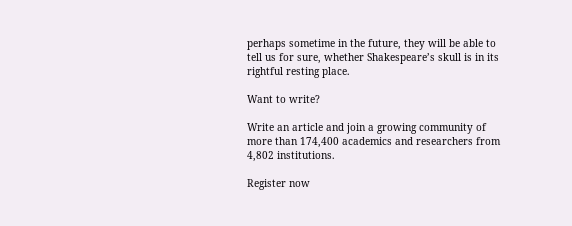perhaps sometime in the future, they will be able to tell us for sure, whether Shakespeare’s skull is in its rightful resting place.

Want to write?

Write an article and join a growing community of more than 174,400 academics and researchers from 4,802 institutions.

Register now